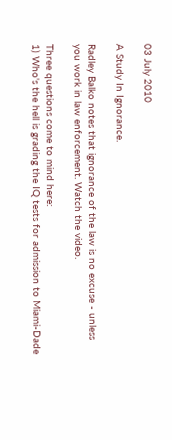03 July 2010

A Study In Ignorance.

Radley Balko notes that ignorance of the law is no excuse - unless you work in law enforcement. Watch the video.

Three questions come to mind here:
1) Who's the hell is grading the IQ tests for admission to Miami-Dade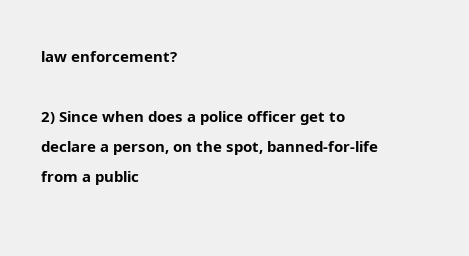law enforcement?

2) Since when does a police officer get to declare a person, on the spot, banned-for-life from a public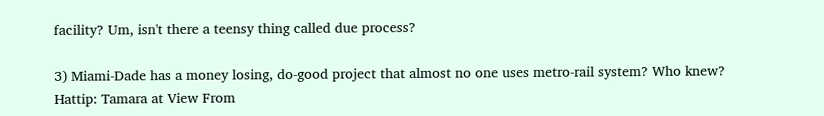facility? Um, isn't there a teensy thing called due process?

3) Miami-Dade has a money losing, do-good project that almost no one uses metro-rail system? Who knew?
Hattip: Tamara at View From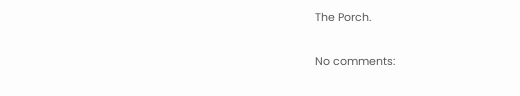The Porch.

No comments: